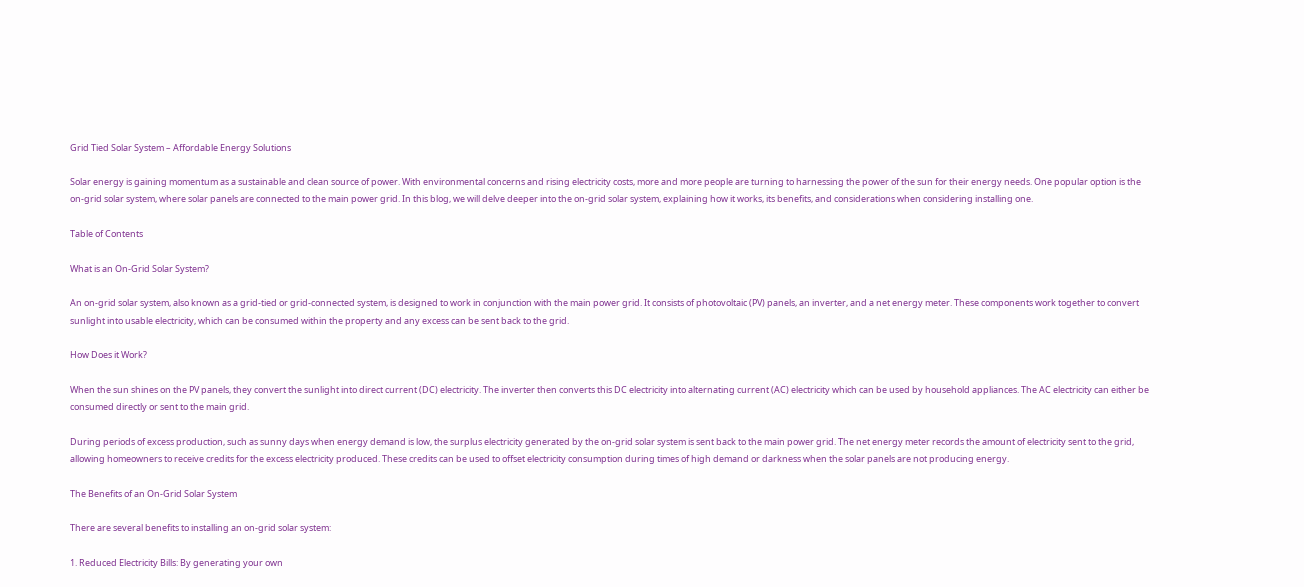Grid Tied Solar System – Affordable Energy Solutions

Solar energy is gaining momentum as a sustainable and clean source of power. With environmental concerns and rising electricity costs, more and more people are turning to harnessing the power of the sun for their energy needs. One popular option is the on-grid solar system, where solar panels are connected to the main power grid. In this blog, we will delve deeper into the on-grid solar system, explaining how it works, its benefits, and considerations when considering installing one.

Table of Contents

What is an On-Grid Solar System?

An on-grid solar system, also known as a grid-tied or grid-connected system, is designed to work in conjunction with the main power grid. It consists of photovoltaic (PV) panels, an inverter, and a net energy meter. These components work together to convert sunlight into usable electricity, which can be consumed within the property and any excess can be sent back to the grid.

How Does it Work?

When the sun shines on the PV panels, they convert the sunlight into direct current (DC) electricity. The inverter then converts this DC electricity into alternating current (AC) electricity which can be used by household appliances. The AC electricity can either be consumed directly or sent to the main grid.

During periods of excess production, such as sunny days when energy demand is low, the surplus electricity generated by the on-grid solar system is sent back to the main power grid. The net energy meter records the amount of electricity sent to the grid, allowing homeowners to receive credits for the excess electricity produced. These credits can be used to offset electricity consumption during times of high demand or darkness when the solar panels are not producing energy.

The Benefits of an On-Grid Solar System

There are several benefits to installing an on-grid solar system:

1. Reduced Electricity Bills: By generating your own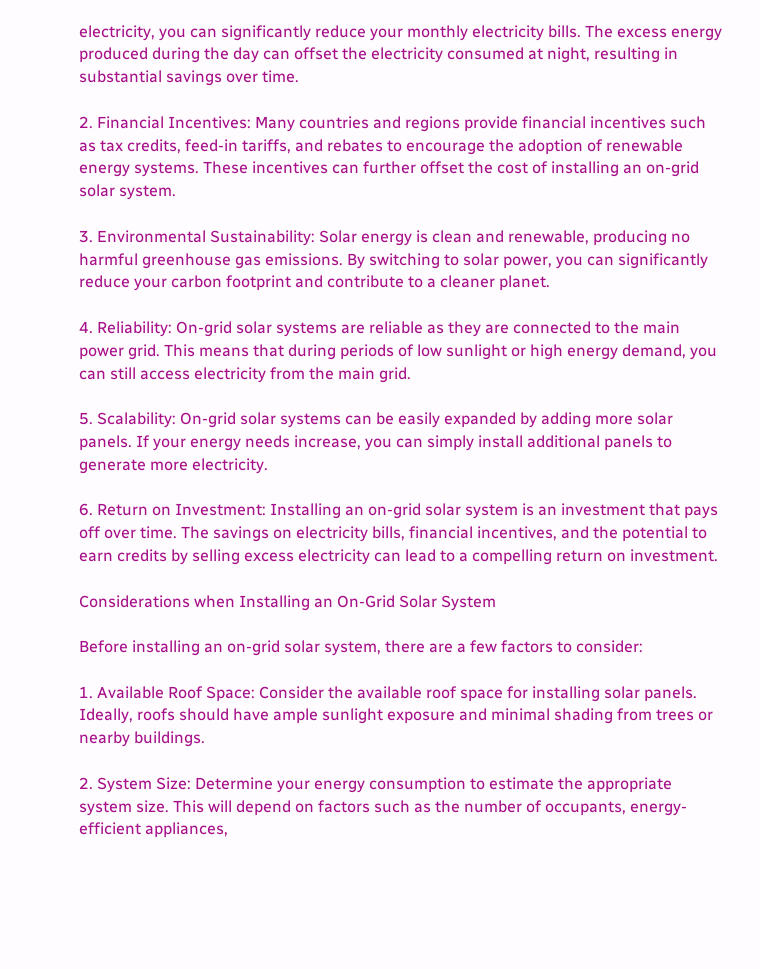electricity, you can significantly reduce your monthly electricity bills. The excess energy produced during the day can offset the electricity consumed at night, resulting in substantial savings over time.

2. Financial Incentives: Many countries and regions provide financial incentives such as tax credits, feed-in tariffs, and rebates to encourage the adoption of renewable energy systems. These incentives can further offset the cost of installing an on-grid solar system.

3. Environmental Sustainability: Solar energy is clean and renewable, producing no harmful greenhouse gas emissions. By switching to solar power, you can significantly reduce your carbon footprint and contribute to a cleaner planet.

4. Reliability: On-grid solar systems are reliable as they are connected to the main power grid. This means that during periods of low sunlight or high energy demand, you can still access electricity from the main grid.

5. Scalability: On-grid solar systems can be easily expanded by adding more solar panels. If your energy needs increase, you can simply install additional panels to generate more electricity.

6. Return on Investment: Installing an on-grid solar system is an investment that pays off over time. The savings on electricity bills, financial incentives, and the potential to earn credits by selling excess electricity can lead to a compelling return on investment.

Considerations when Installing an On-Grid Solar System

Before installing an on-grid solar system, there are a few factors to consider:

1. Available Roof Space: Consider the available roof space for installing solar panels. Ideally, roofs should have ample sunlight exposure and minimal shading from trees or nearby buildings.

2. System Size: Determine your energy consumption to estimate the appropriate system size. This will depend on factors such as the number of occupants, energy-efficient appliances,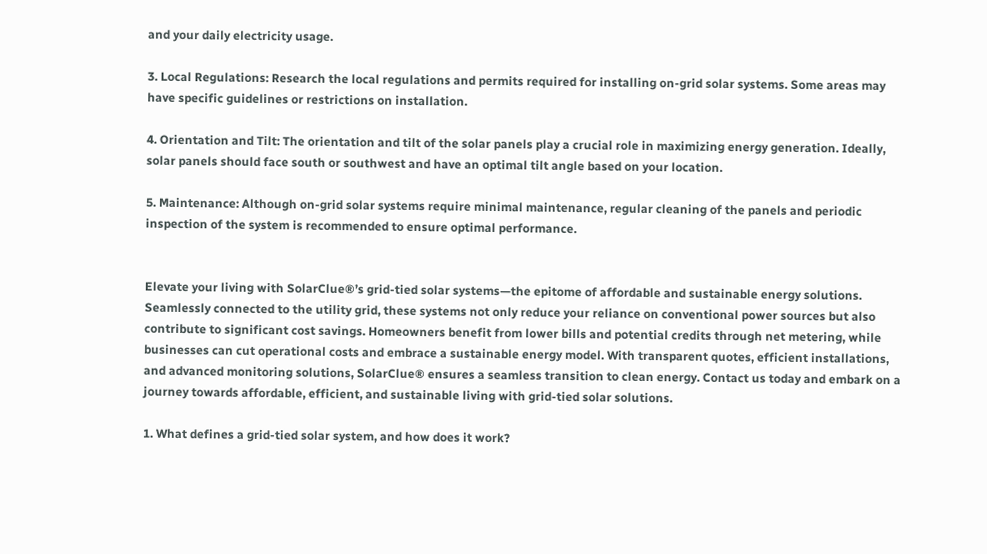and your daily electricity usage.

3. Local Regulations: Research the local regulations and permits required for installing on-grid solar systems. Some areas may have specific guidelines or restrictions on installation.

4. Orientation and Tilt: The orientation and tilt of the solar panels play a crucial role in maximizing energy generation. Ideally, solar panels should face south or southwest and have an optimal tilt angle based on your location.

5. Maintenance: Although on-grid solar systems require minimal maintenance, regular cleaning of the panels and periodic inspection of the system is recommended to ensure optimal performance.


Elevate your living with SolarClue®’s grid-tied solar systems—the epitome of affordable and sustainable energy solutions. Seamlessly connected to the utility grid, these systems not only reduce your reliance on conventional power sources but also contribute to significant cost savings. Homeowners benefit from lower bills and potential credits through net metering, while businesses can cut operational costs and embrace a sustainable energy model. With transparent quotes, efficient installations, and advanced monitoring solutions, SolarClue® ensures a seamless transition to clean energy. Contact us today and embark on a journey towards affordable, efficient, and sustainable living with grid-tied solar solutions.

1. What defines a grid-tied solar system, and how does it work?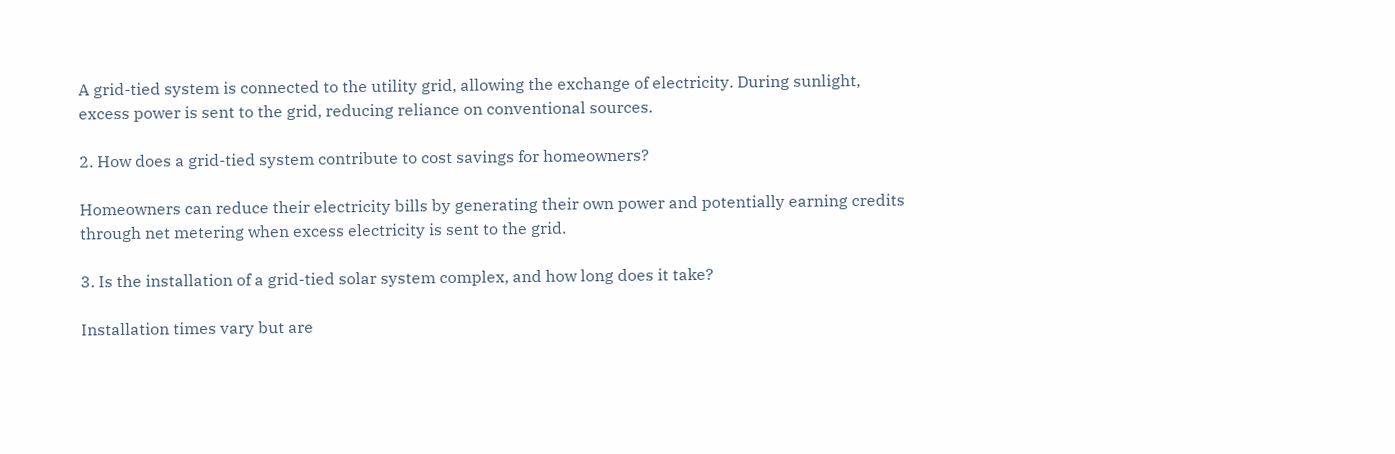A grid-tied system is connected to the utility grid, allowing the exchange of electricity. During sunlight, excess power is sent to the grid, reducing reliance on conventional sources.

2. How does a grid-tied system contribute to cost savings for homeowners?

Homeowners can reduce their electricity bills by generating their own power and potentially earning credits through net metering when excess electricity is sent to the grid.

3. Is the installation of a grid-tied solar system complex, and how long does it take?

Installation times vary but are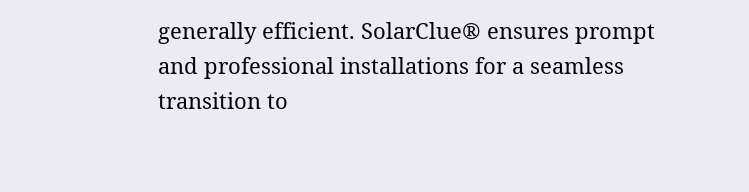generally efficient. SolarClue® ensures prompt and professional installations for a seamless transition to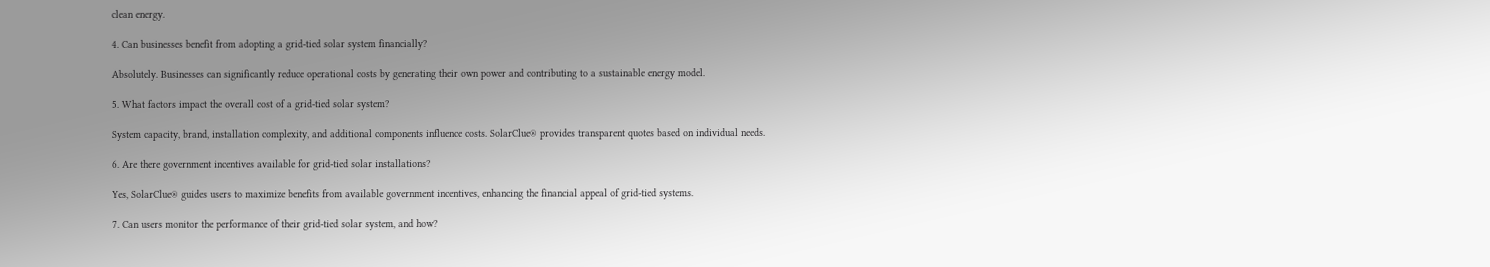clean energy.

4. Can businesses benefit from adopting a grid-tied solar system financially?

Absolutely. Businesses can significantly reduce operational costs by generating their own power and contributing to a sustainable energy model.

5. What factors impact the overall cost of a grid-tied solar system?

System capacity, brand, installation complexity, and additional components influence costs. SolarClue® provides transparent quotes based on individual needs.

6. Are there government incentives available for grid-tied solar installations?

Yes, SolarClue® guides users to maximize benefits from available government incentives, enhancing the financial appeal of grid-tied systems.

7. Can users monitor the performance of their grid-tied solar system, and how?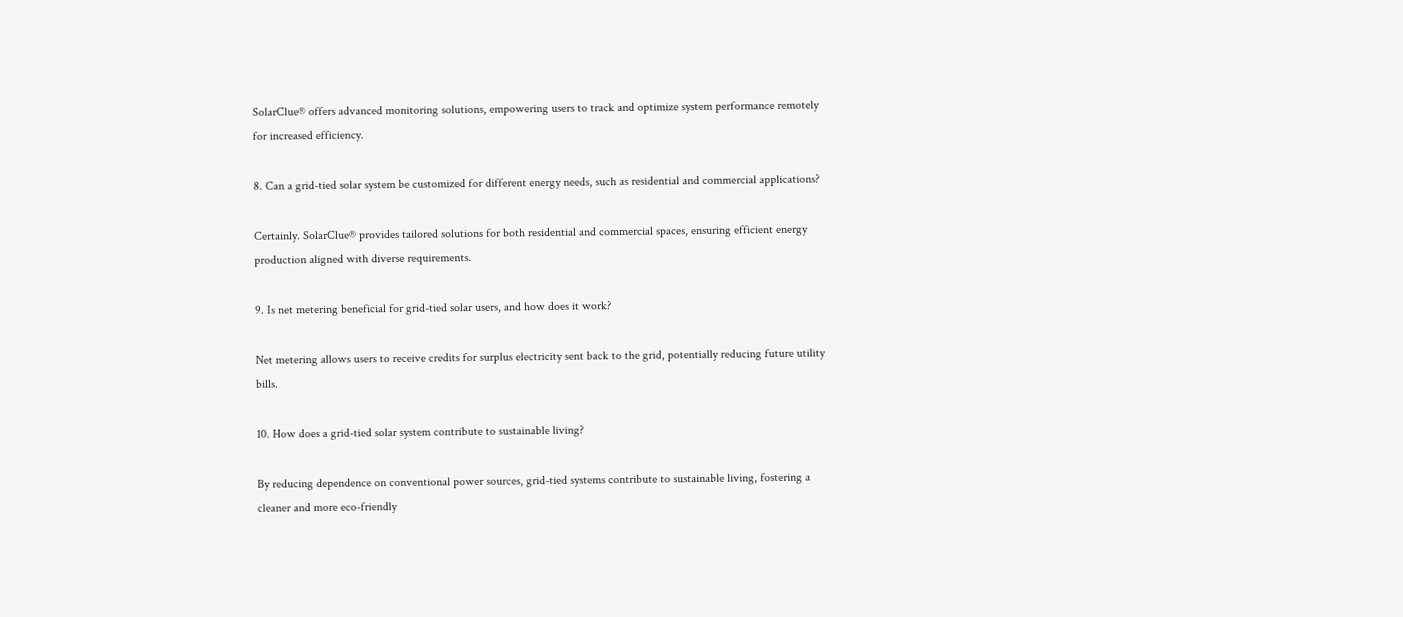SolarClue® offers advanced monitoring solutions, empowering users to track and optimize system performance remotely for increased efficiency.

8. Can a grid-tied solar system be customized for different energy needs, such as residential and commercial applications?

Certainly. SolarClue® provides tailored solutions for both residential and commercial spaces, ensuring efficient energy production aligned with diverse requirements.

9. Is net metering beneficial for grid-tied solar users, and how does it work?

Net metering allows users to receive credits for surplus electricity sent back to the grid, potentially reducing future utility bills.

10. How does a grid-tied solar system contribute to sustainable living?

By reducing dependence on conventional power sources, grid-tied systems contribute to sustainable living, fostering a cleaner and more eco-friendly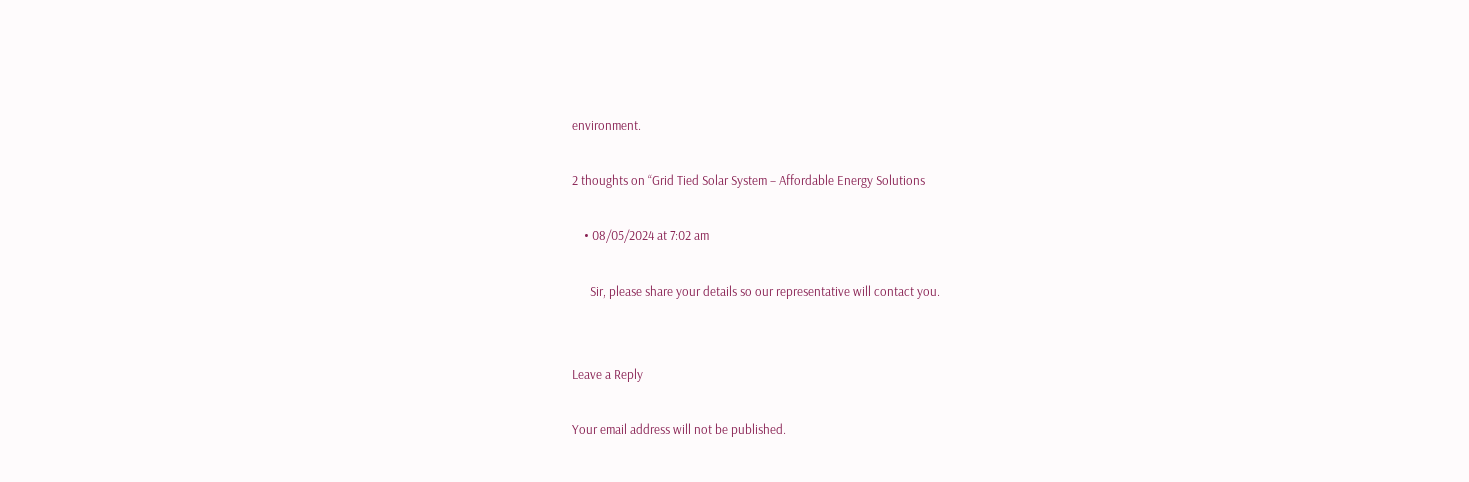environment.

2 thoughts on “Grid Tied Solar System – Affordable Energy Solutions

    • 08/05/2024 at 7:02 am

      Sir, please share your details so our representative will contact you.


Leave a Reply

Your email address will not be published.